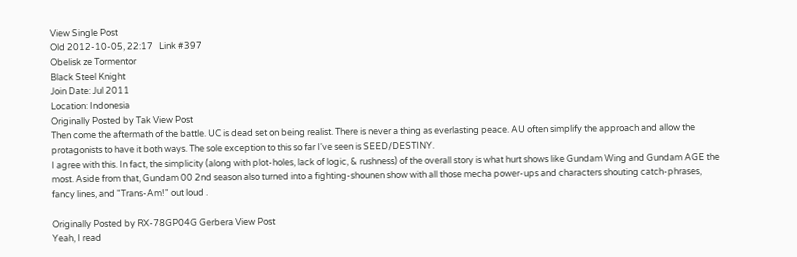View Single Post
Old 2012-10-05, 22:17   Link #397
Obelisk ze Tormentor
Black Steel Knight
Join Date: Jul 2011
Location: Indonesia
Originally Posted by Tak View Post
Then come the aftermath of the battle. UC is dead set on being realist. There is never a thing as everlasting peace. AU often simplify the approach and allow the protagonists to have it both ways. The sole exception to this so far I've seen is SEED/DESTINY.
I agree with this. In fact, the simplicity (along with plot-holes, lack of logic, & rushness) of the overall story is what hurt shows like Gundam Wing and Gundam AGE the most. Aside from that, Gundam 00 2nd season also turned into a fighting-shounen show with all those mecha power-ups and characters shouting catch-phrases, fancy lines, and "Trans-Am!" out loud .

Originally Posted by RX-78GP04G Gerbera View Post
Yeah, I read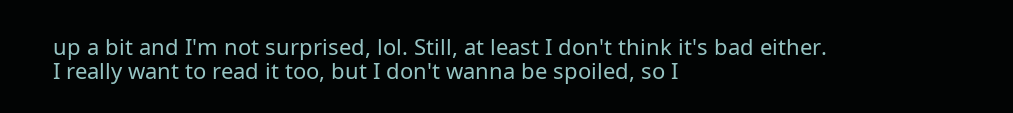up a bit and I'm not surprised, lol. Still, at least I don't think it's bad either.
I really want to read it too, but I don't wanna be spoiled, so I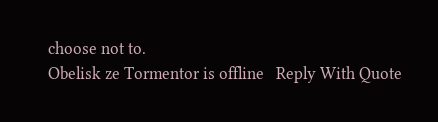choose not to.
Obelisk ze Tormentor is offline   Reply With Quote